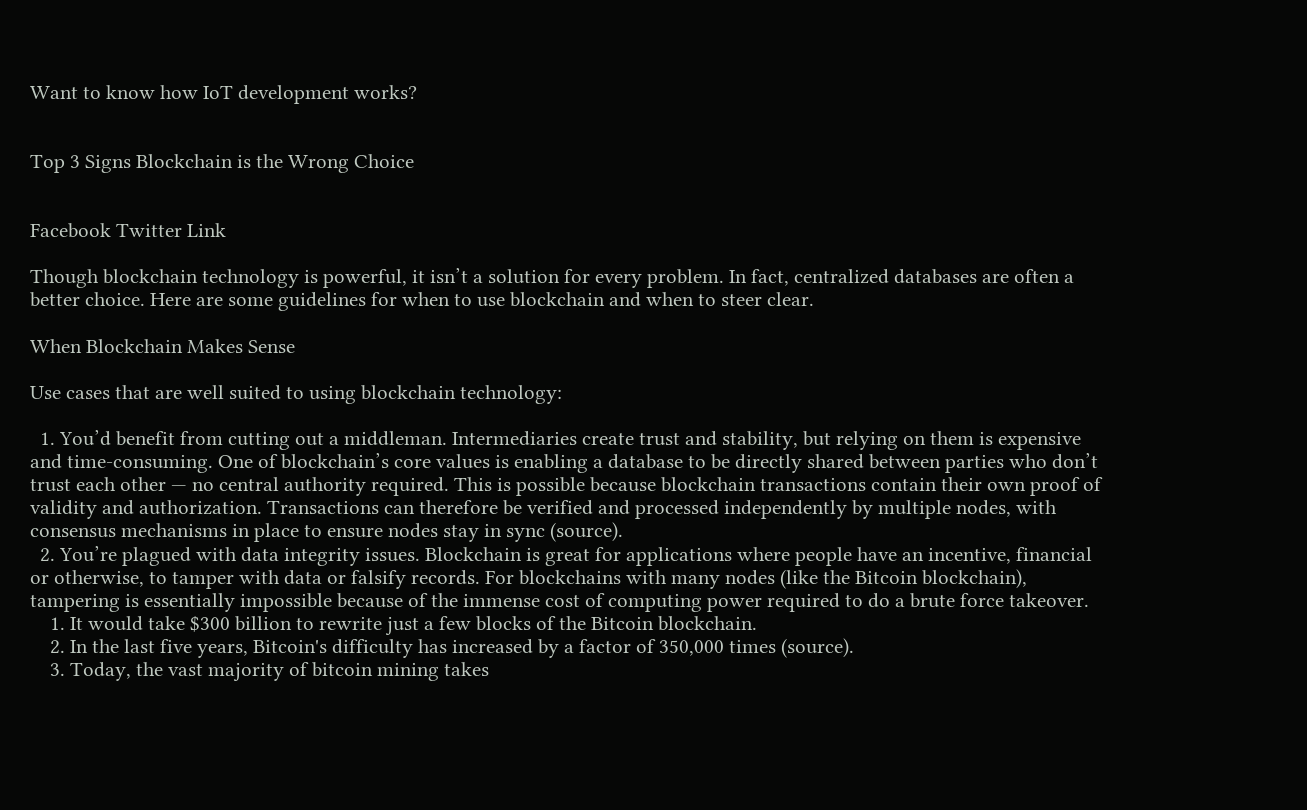Want to know how IoT development works?


Top 3 Signs Blockchain is the Wrong Choice


Facebook Twitter Link

Though blockchain technology is powerful, it isn’t a solution for every problem. In fact, centralized databases are often a better choice. Here are some guidelines for when to use blockchain and when to steer clear.

When Blockchain Makes Sense

Use cases that are well suited to using blockchain technology:

  1. You’d benefit from cutting out a middleman. Intermediaries create trust and stability, but relying on them is expensive and time-consuming. One of blockchain’s core values is enabling a database to be directly shared between parties who don’t trust each other — no central authority required. This is possible because blockchain transactions contain their own proof of validity and authorization. Transactions can therefore be verified and processed independently by multiple nodes, with consensus mechanisms in place to ensure nodes stay in sync (source).
  2. You’re plagued with data integrity issues. Blockchain is great for applications where people have an incentive, financial or otherwise, to tamper with data or falsify records. For blockchains with many nodes (like the Bitcoin blockchain), tampering is essentially impossible because of the immense cost of computing power required to do a brute force takeover.
    1. It would take $300 billion to rewrite just a few blocks of the Bitcoin blockchain.
    2. In the last five years, Bitcoin's difficulty has increased by a factor of 350,000 times (source).
    3. Today, the vast majority of bitcoin mining takes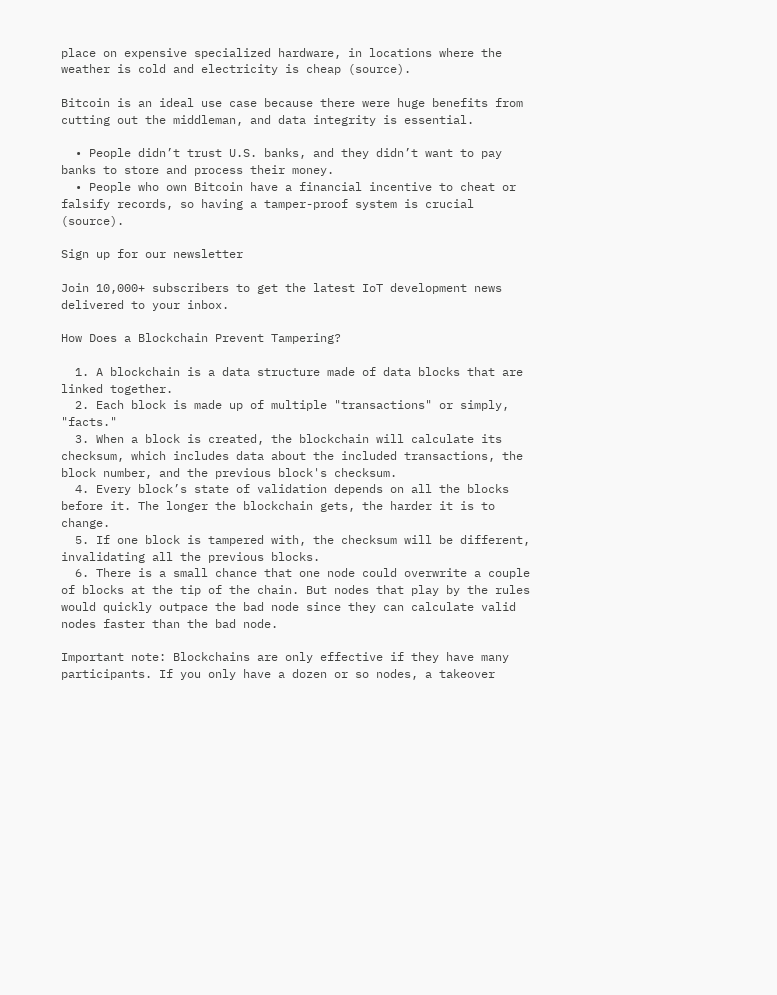place on expensive specialized hardware, in locations where the weather is cold and electricity is cheap (source).

Bitcoin is an ideal use case because there were huge benefits from cutting out the middleman, and data integrity is essential.

  • People didn’t trust U.S. banks, and they didn’t want to pay banks to store and process their money.
  • People who own Bitcoin have a financial incentive to cheat or falsify records, so having a tamper-proof system is crucial (source).

Sign up for our newsletter

Join 10,000+ subscribers to get the latest IoT development news delivered to your inbox.

How Does a Blockchain Prevent Tampering?

  1. A blockchain is a data structure made of data blocks that are linked together.
  2. Each block is made up of multiple "transactions" or simply, "facts."
  3. When a block is created, the blockchain will calculate its checksum, which includes data about the included transactions, the block number, and the previous block's checksum.
  4. Every block’s state of validation depends on all the blocks before it. The longer the blockchain gets, the harder it is to change.
  5. If one block is tampered with, the checksum will be different, invalidating all the previous blocks.
  6. There is a small chance that one node could overwrite a couple of blocks at the tip of the chain. But nodes that play by the rules would quickly outpace the bad node since they can calculate valid nodes faster than the bad node.

Important note: Blockchains are only effective if they have many participants. If you only have a dozen or so nodes, a takeover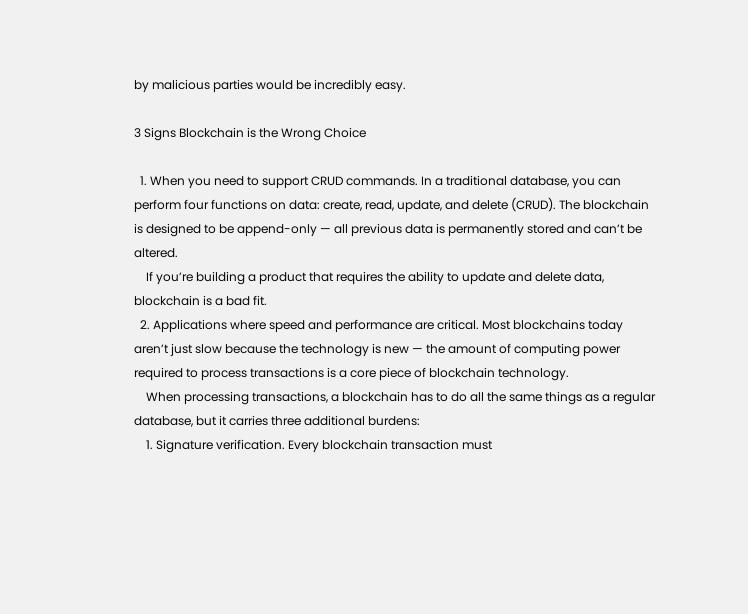by malicious parties would be incredibly easy.

3 Signs Blockchain is the Wrong Choice

  1. When you need to support CRUD commands. In a traditional database, you can perform four functions on data: create, read, update, and delete (CRUD). The blockchain is designed to be append-only — all previous data is permanently stored and can’t be altered.
    If you’re building a product that requires the ability to update and delete data, blockchain is a bad fit.
  2. Applications where speed and performance are critical. Most blockchains today aren’t just slow because the technology is new — the amount of computing power required to process transactions is a core piece of blockchain technology.
    When processing transactions, a blockchain has to do all the same things as a regular database, but it carries three additional burdens:
    1. Signature verification. Every blockchain transaction must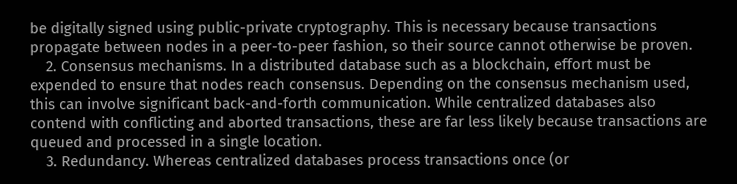be digitally signed using public-private cryptography. This is necessary because transactions propagate between nodes in a peer-to-peer fashion, so their source cannot otherwise be proven.
    2. Consensus mechanisms. In a distributed database such as a blockchain, effort must be expended to ensure that nodes reach consensus. Depending on the consensus mechanism used, this can involve significant back-and-forth communication. While centralized databases also contend with conflicting and aborted transactions, these are far less likely because transactions are queued and processed in a single location.
    3. Redundancy. Whereas centralized databases process transactions once (or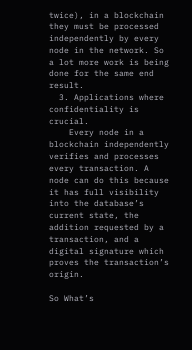twice), in a blockchain they must be processed independently by every node in the network. So a lot more work is being done for the same end result.
  3. Applications where confidentiality is crucial.
    Every node in a blockchain independently verifies and processes every transaction. A node can do this because it has full visibility into the database’s current state, the addition requested by a transaction, and a digital signature which proves the transaction’s origin.

So What’s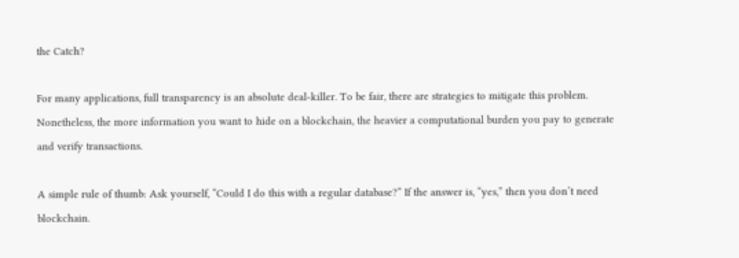the Catch?

For many applications, full transparency is an absolute deal-killer. To be fair, there are strategies to mitigate this problem. Nonetheless, the more information you want to hide on a blockchain, the heavier a computational burden you pay to generate and verify transactions.

A simple rule of thumb: Ask yourself, “Could I do this with a regular database?” If the answer is, “yes,” then you don’t need blockchain.